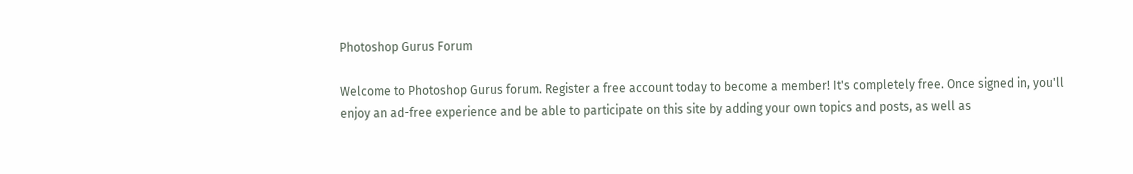Photoshop Gurus Forum

Welcome to Photoshop Gurus forum. Register a free account today to become a member! It's completely free. Once signed in, you'll enjoy an ad-free experience and be able to participate on this site by adding your own topics and posts, as well as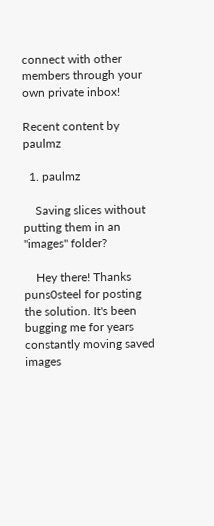connect with other members through your own private inbox!

Recent content by paulmz

  1. paulmz

    Saving slices without putting them in an "images" folder?

    Hey there! Thanks puns0steel for posting the solution. It's been bugging me for years constantly moving saved images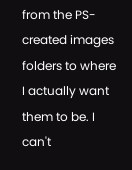from the PS-created images folders to where I actually want them to be. I can't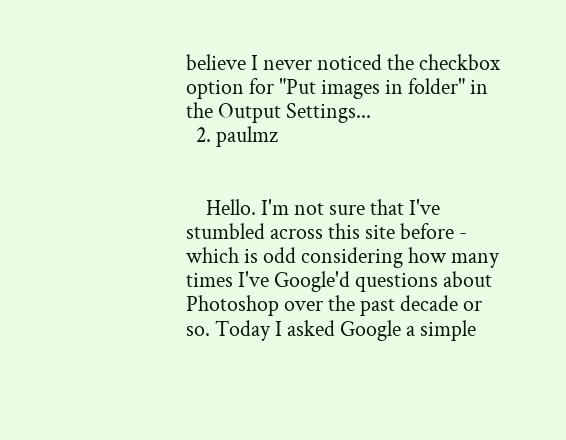believe I never noticed the checkbox option for "Put images in folder" in the Output Settings...
  2. paulmz


    Hello. I'm not sure that I've stumbled across this site before - which is odd considering how many times I've Google'd questions about Photoshop over the past decade or so. Today I asked Google a simple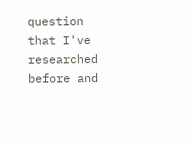question that I've researched before and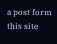a post form this site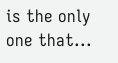is the only one that...